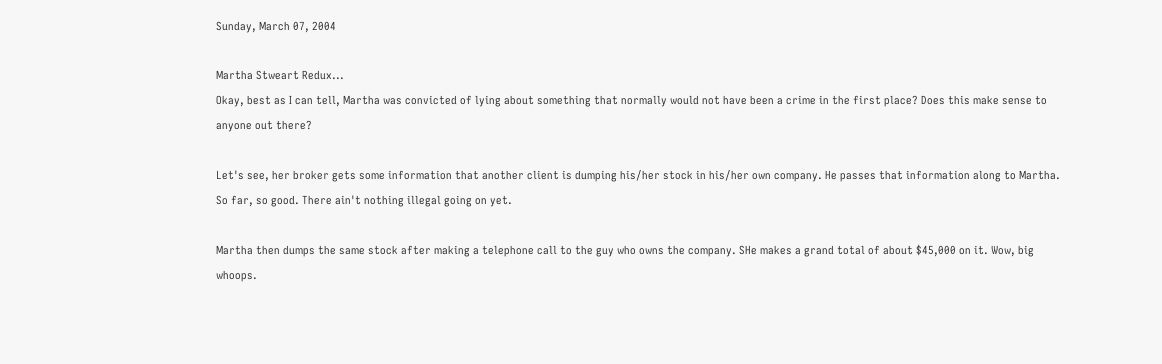Sunday, March 07, 2004

Martha Stweart Redux...
Okay, best as I can tell, Martha was convicted of lying about something that normally would not have been a crime in the first place? Does this make sense to anyone out there?

Let's see, her broker gets some information that another client is dumping his/her stock in his/her own company. He passes that information along to Martha. So far, so good. There ain't nothing illegal going on yet.

Martha then dumps the same stock after making a telephone call to the guy who owns the company. SHe makes a grand total of about $45,000 on it. Wow, big whoops.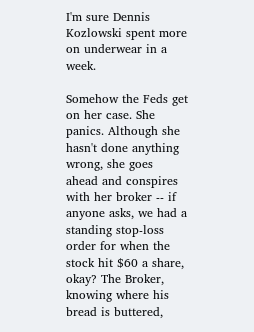I'm sure Dennis Kozlowski spent more on underwear in a week.

Somehow the Feds get on her case. She panics. Although she hasn't done anything wrong, she goes ahead and conspires with her broker -- if anyone asks, we had a standing stop-loss order for when the stock hit $60 a share, okay? The Broker, knowing where his bread is buttered,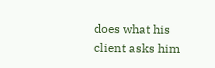does what his client asks him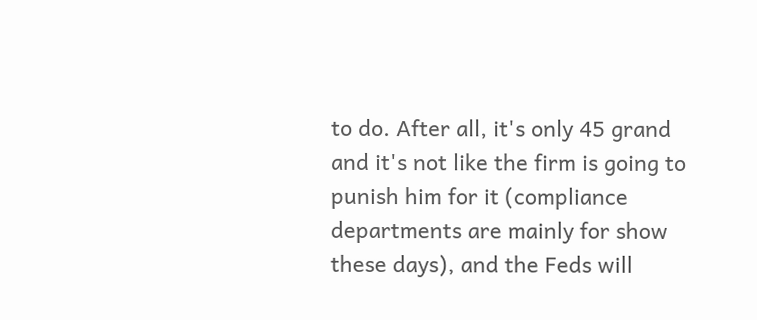to do. After all, it's only 45 grand and it's not like the firm is going to punish him for it (compliance departments are mainly for show these days), and the Feds will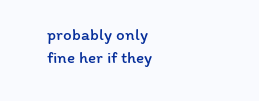probably only fine her if they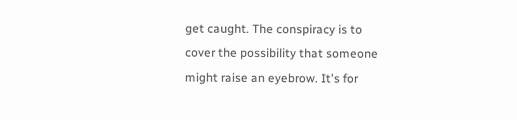get caught. The conspiracy is to cover the possibility that someone might raise an eyebrow. It's for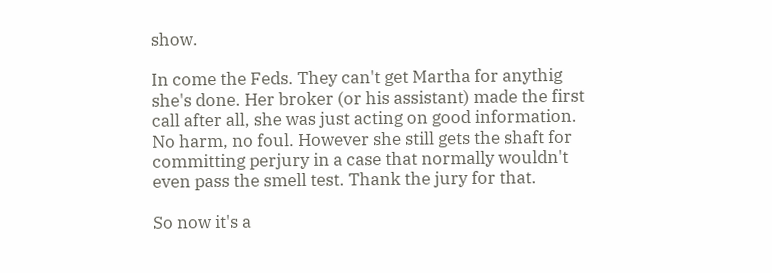show.

In come the Feds. They can't get Martha for anythig she's done. Her broker (or his assistant) made the first call after all, she was just acting on good information. No harm, no foul. However she still gets the shaft for committing perjury in a case that normally wouldn't even pass the smell test. Thank the jury for that.

So now it's a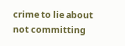crime to lie about not committing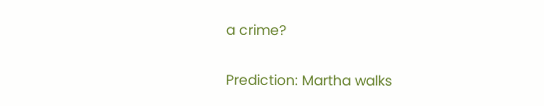a crime?

Prediction: Martha walks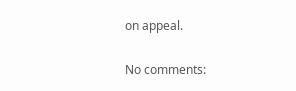on appeal.

No comments: